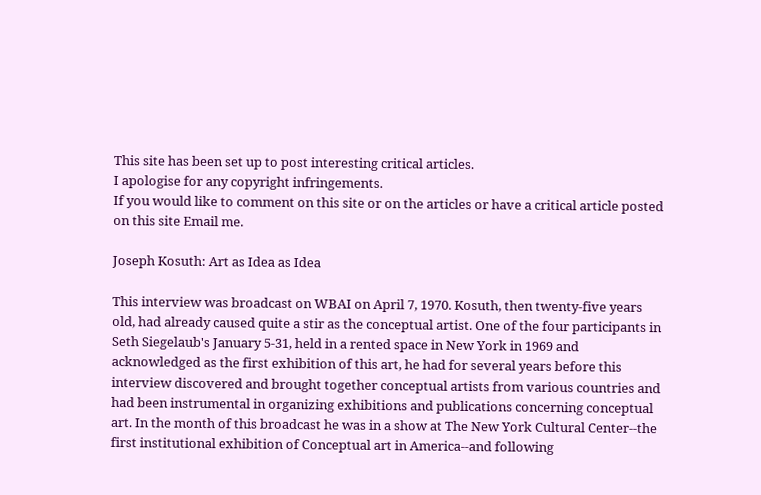This site has been set up to post interesting critical articles.
I apologise for any copyright infringements.
If you would like to comment on this site or on the articles or have a critical article posted on this site Email me.

Joseph Kosuth: Art as Idea as Idea

This interview was broadcast on WBAI on April 7, 1970. Kosuth, then twenty-five years old, had already caused quite a stir as the conceptual artist. One of the four participants in Seth Siegelaub's January 5-31, held in a rented space in New York in 1969 and acknowledged as the first exhibition of this art, he had for several years before this interview discovered and brought together conceptual artists from various countries and had been instrumental in organizing exhibitions and publications concerning conceptual art. In the month of this broadcast he was in a show at The New York Cultural Center--the first institutional exhibition of Conceptual art in America--and following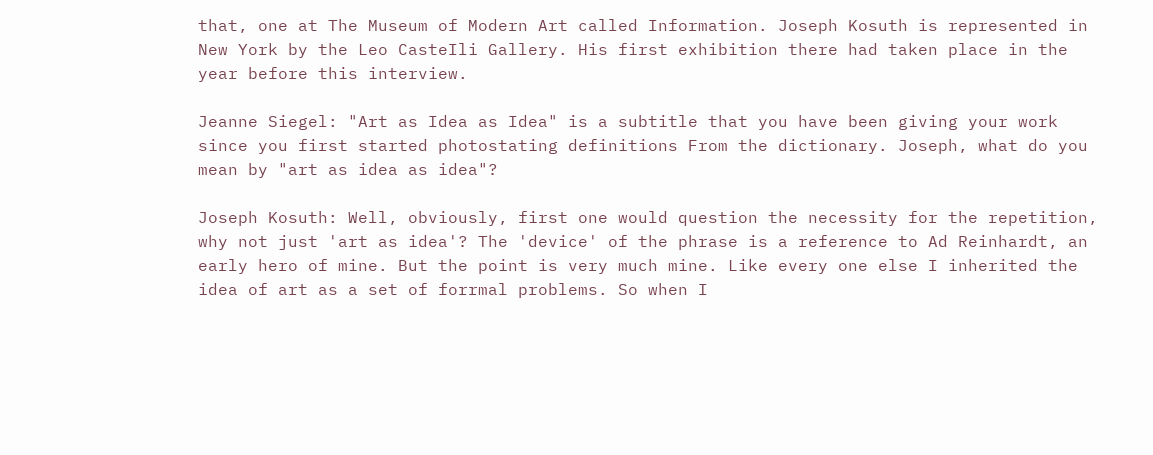that, one at The Museum of Modern Art called Information. Joseph Kosuth is represented in New York by the Leo CasteIli Gallery. His first exhibition there had taken place in the year before this interview.

Jeanne Siegel: "Art as Idea as Idea" is a subtitle that you have been giving your work since you first started photostating definitions From the dictionary. Joseph, what do you mean by "art as idea as idea"?

Joseph Kosuth: Well, obviously, first one would question the necessity for the repetition, why not just 'art as idea'? The 'device' of the phrase is a reference to Ad Reinhardt, an early hero of mine. But the point is very much mine. Like every one else I inherited the idea of art as a set of forrmal problems. So when I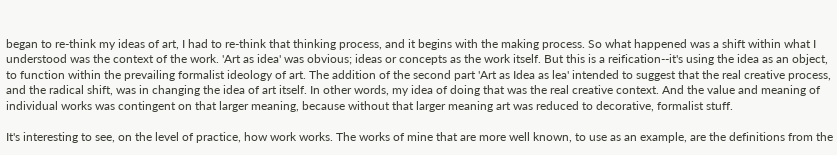began to re-think my ideas of art, I had to re-think that thinking process, and it begins with the making process. So what happened was a shift within what I understood was the context of the work. 'Art as idea' was obvious; ideas or concepts as the work itself. But this is a reification--it's using the idea as an object, to function within the prevailing formalist ideology of art. The addition of the second part 'Art as Idea as lea' intended to suggest that the real creative process, and the radical shift, was in changing the idea of art itself. In other words, my idea of doing that was the real creative context. And the value and meaning of individual works was contingent on that larger meaning, because without that larger meaning art was reduced to decorative, formalist stuff.

It's interesting to see, on the level of practice, how work works. The works of mine that are more well known, to use as an example, are the definitions from the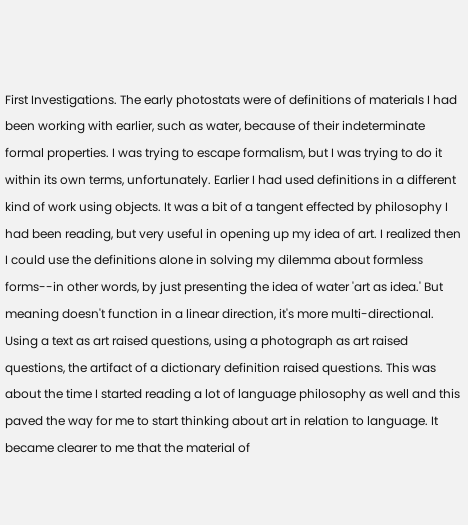First Investigations. The early photostats were of definitions of materials I had been working with earlier, such as water, because of their indeterminate formal properties. I was trying to escape formalism, but I was trying to do it within its own terms, unfortunately. Earlier I had used definitions in a different kind of work using objects. It was a bit of a tangent effected by philosophy I had been reading, but very useful in opening up my idea of art. I realized then I could use the definitions alone in solving my dilemma about formless forms--in other words, by just presenting the idea of water 'art as idea.' But meaning doesn't function in a linear direction, it's more multi-directional. Using a text as art raised questions, using a photograph as art raised questions, the artifact of a dictionary definition raised questions. This was about the time I started reading a lot of language philosophy as well and this paved the way for me to start thinking about art in relation to language. It became clearer to me that the material of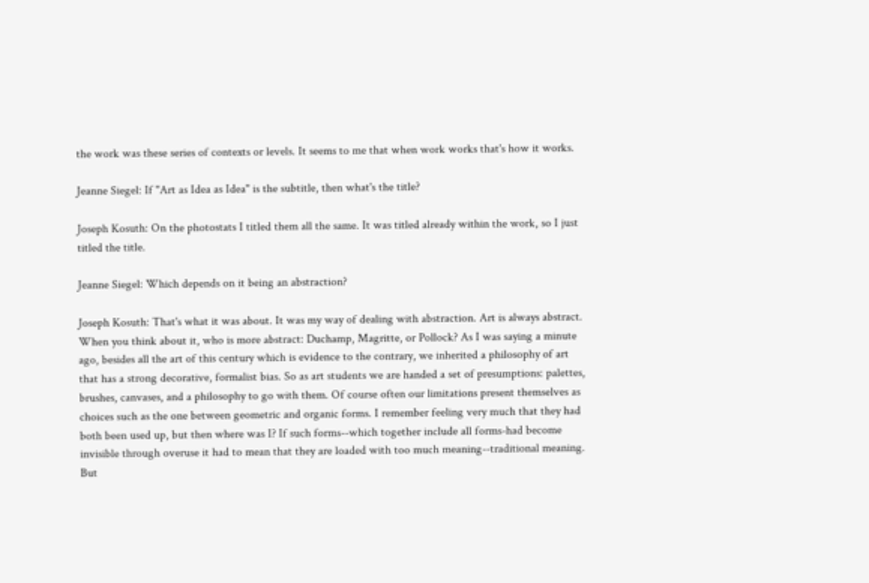the work was these series of contexts or levels. It seems to me that when work works that's how it works.

Jeanne Siegel: If "Art as Idea as Idea" is the subtitle, then what's the title?

Joseph Kosuth: On the photostats I titled them all the same. It was titled already within the work, so I just titled the title.

Jeanne Siegel: Which depends on it being an abstraction?

Joseph Kosuth: That's what it was about. It was my way of dealing with abstraction. Art is always abstract. When you think about it, who is more abstract: Duchamp, Magritte, or Pollock? As I was saying a minute ago, besides all the art of this century which is evidence to the contrary, we inherited a philosophy of art that has a strong decorative, formalist bias. So as art students we are handed a set of presumptions: palettes, brushes, canvases, and a philosophy to go with them. Of course often our limitations present themselves as choices such as the one between geometric and organic forms. I remember feeling very much that they had both been used up, but then where was I? If such forms--which together include all forms-had become invisible through overuse it had to mean that they are loaded with too much meaning--traditional meaning. But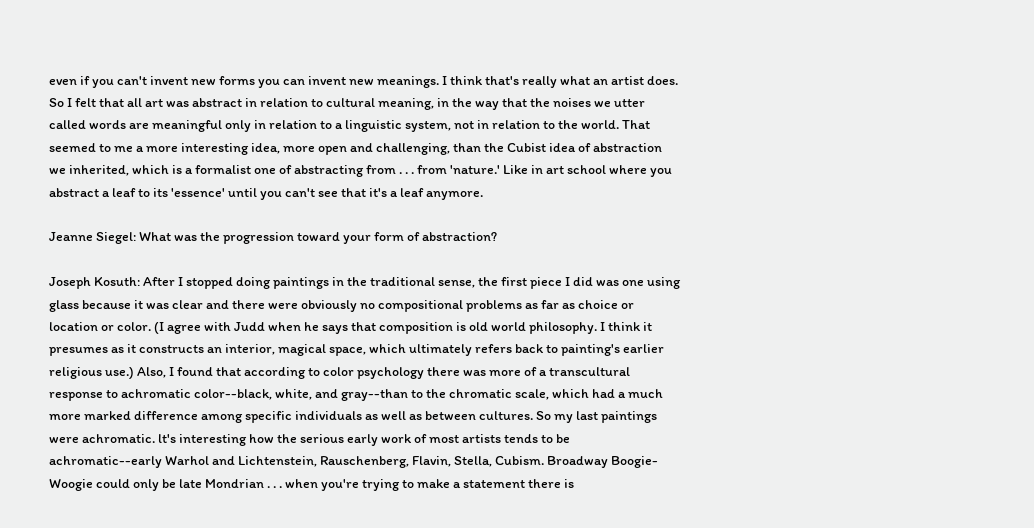even if you can't invent new forms you can invent new meanings. I think that's really what an artist does. So I felt that all art was abstract in relation to cultural meaning, in the way that the noises we utter called words are meaningful only in relation to a linguistic system, not in relation to the world. That seemed to me a more interesting idea, more open and challenging, than the Cubist idea of abstraction we inherited, which is a formalist one of abstracting from . . . from 'nature.' Like in art school where you abstract a leaf to its 'essence' until you can't see that it's a leaf anymore.

Jeanne Siegel: What was the progression toward your form of abstraction?

Joseph Kosuth: After I stopped doing paintings in the traditional sense, the first piece I did was one using glass because it was clear and there were obviously no compositional problems as far as choice or location or color. (I agree with Judd when he says that composition is old world philosophy. I think it presumes as it constructs an interior, magical space, which ultimately refers back to painting's earlier religious use.) Also, I found that according to color psychology there was more of a transcultural response to achromatic color--black, white, and gray--than to the chromatic scale, which had a much more marked difference among specific individuals as well as between cultures. So my last paintings were achromatic. lt's interesting how the serious early work of most artists tends to be achromatic--early Warhol and Lichtenstein, Rauschenberg, Flavin, Stella, Cubism. Broadway Boogie-Woogie could only be late Mondrian . . . when you're trying to make a statement there is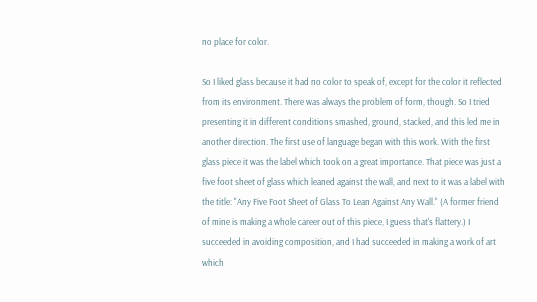no place for color.

So I liked glass because it had no color to speak of, except for the color it reflected from its environment. There was always the problem of form, though. So I tried presenting it in different conditions smashed, ground, stacked, and this led me in another direction. The first use of language began with this work. With the first glass piece it was the label which took on a great importance. That piece was just a five foot sheet of glass which leaned against the wall, and next to it was a label with the title: "Any Five Foot Sheet of Glass To Lean Against Any Wall." (A former friend of mine is making a whole career out of this piece, I guess that's flattery.) I succeeded in avoiding composition, and I had succeeded in making a work of art which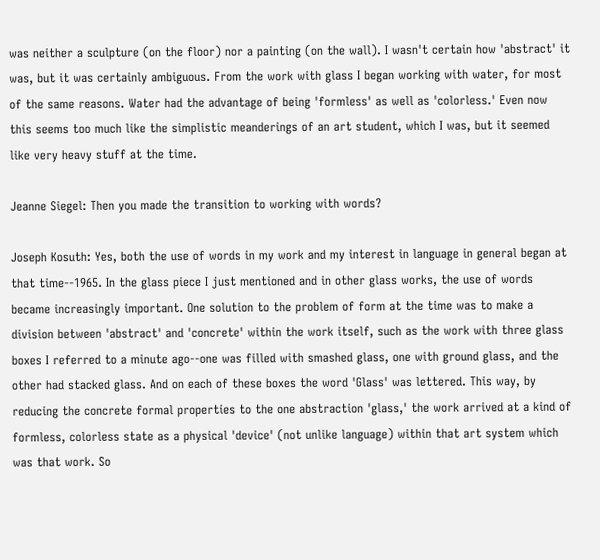was neither a sculpture (on the floor) nor a painting (on the wall). I wasn't certain how 'abstract' it was, but it was certainly ambiguous. From the work with glass I began working with water, for most of the same reasons. Water had the advantage of being 'formless' as well as 'colorless.' Even now this seems too much like the simplistic meanderings of an art student, which I was, but it seemed like very heavy stuff at the time.

Jeanne Siegel: Then you made the transition to working with words?

Joseph Kosuth: Yes, both the use of words in my work and my interest in language in general began at that time--1965. In the glass piece I just mentioned and in other glass works, the use of words became increasingly important. One solution to the problem of form at the time was to make a division between 'abstract' and 'concrete' within the work itself, such as the work with three glass boxes I referred to a minute ago--one was filled with smashed glass, one with ground glass, and the other had stacked glass. And on each of these boxes the word 'Glass' was lettered. This way, by reducing the concrete formal properties to the one abstraction 'glass,' the work arrived at a kind of formless, colorless state as a physical 'device' (not unlike language) within that art system which was that work. So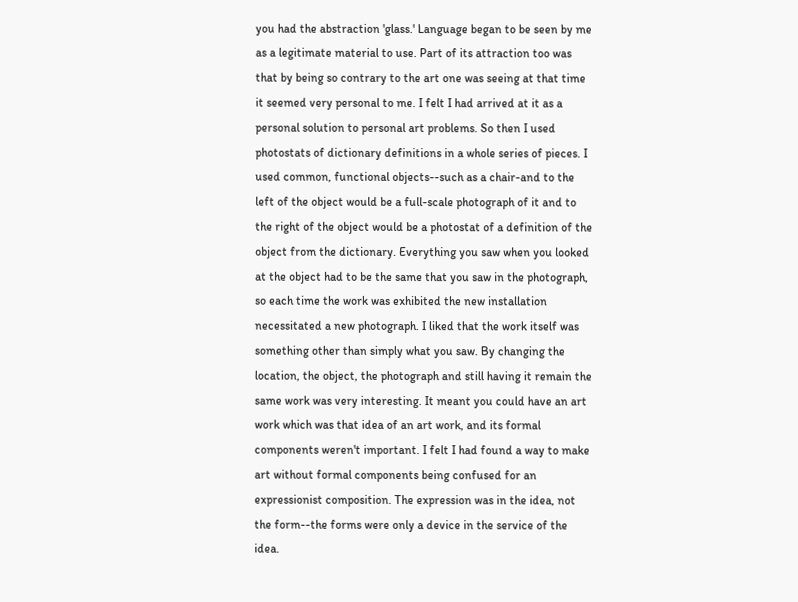you had the abstraction 'glass.' Language began to be seen by me as a legitimate material to use. Part of its attraction too was that by being so contrary to the art one was seeing at that time it seemed very personal to me. I felt I had arrived at it as a personal solution to personal art problems. So then I used photostats of dictionary definitions in a whole series of pieces. I used common, functional objects--such as a chair-and to the left of the object would be a full-scale photograph of it and to the right of the object would be a photostat of a definition of the object from the dictionary. Everything you saw when you looked at the object had to be the same that you saw in the photograph, so each time the work was exhibited the new installation necessitated a new photograph. I liked that the work itself was something other than simply what you saw. By changing the location, the object, the photograph and still having it remain the same work was very interesting. It meant you could have an art work which was that idea of an art work, and its formal components weren't important. I felt I had found a way to make art without formal components being confused for an expressionist composition. The expression was in the idea, not the form--the forms were only a device in the service of the idea.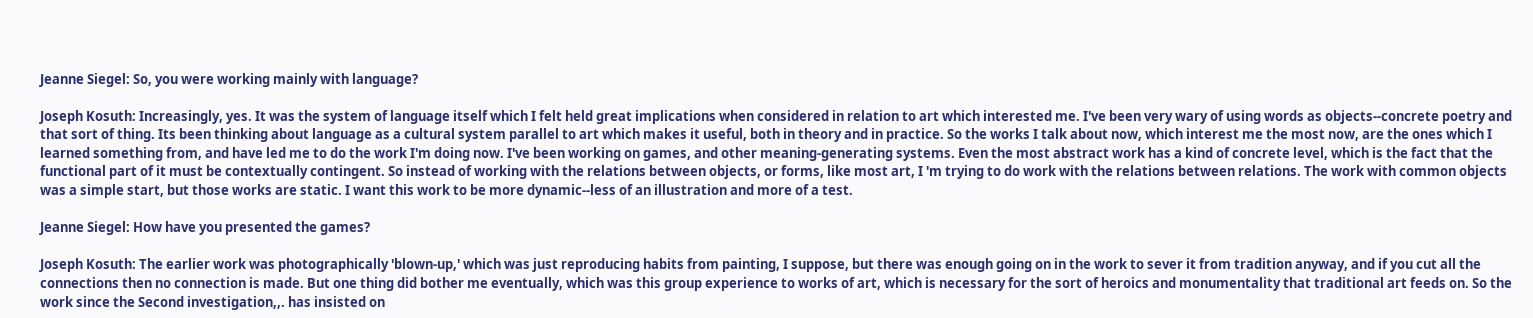Jeanne Siegel: So, you were working mainly with language?

Joseph Kosuth: Increasingly, yes. It was the system of language itself which I felt held great implications when considered in relation to art which interested me. I've been very wary of using words as objects--concrete poetry and that sort of thing. Its been thinking about language as a cultural system parallel to art which makes it useful, both in theory and in practice. So the works I talk about now, which interest me the most now, are the ones which I learned something from, and have led me to do the work I'm doing now. I've been working on games, and other meaning-generating systems. Even the most abstract work has a kind of concrete level, which is the fact that the functional part of it must be contextually contingent. So instead of working with the relations between objects, or forms, like most art, I 'm trying to do work with the relations between relations. The work with common objects was a simple start, but those works are static. I want this work to be more dynamic--less of an illustration and more of a test.

Jeanne Siegel: How have you presented the games?

Joseph Kosuth: The earlier work was photographically 'blown-up,' which was just reproducing habits from painting, I suppose, but there was enough going on in the work to sever it from tradition anyway, and if you cut all the connections then no connection is made. But one thing did bother me eventually, which was this group experience to works of art, which is necessary for the sort of heroics and monumentality that traditional art feeds on. So the work since the Second investigation,,. has insisted on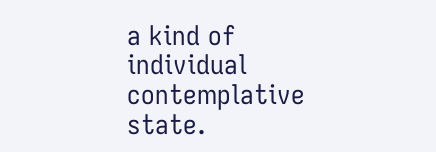a kind of individual contemplative state.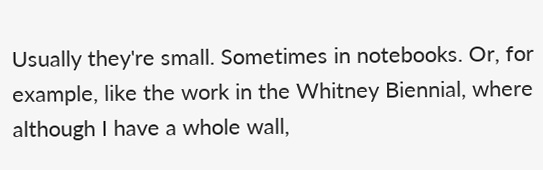Usually they're small. Sometimes in notebooks. Or, for example, like the work in the Whitney Biennial, where although I have a whole wall,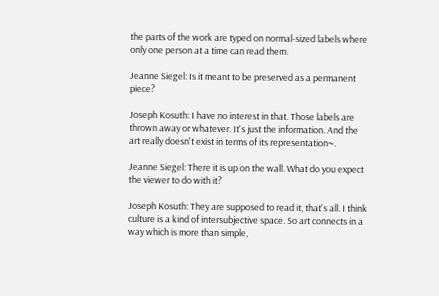the parts of the work are typed on normal-sized labels where only one person at a time can read them.

Jeanne Siegel: Is it meant to be preserved as a permanent piece?

Joseph Kosuth: I have no interest in that. Those labels are thrown away or whatever. It's just the information. And the art really doesn't exist in terms of its representation~.

Jeanne Siegel: There it is up on the wall. What do you expect the viewer to do with it?

Joseph Kosuth: They are supposed to read it, that's all. I think culture is a kind of intersubjective space. So art connects in a way which is more than simple,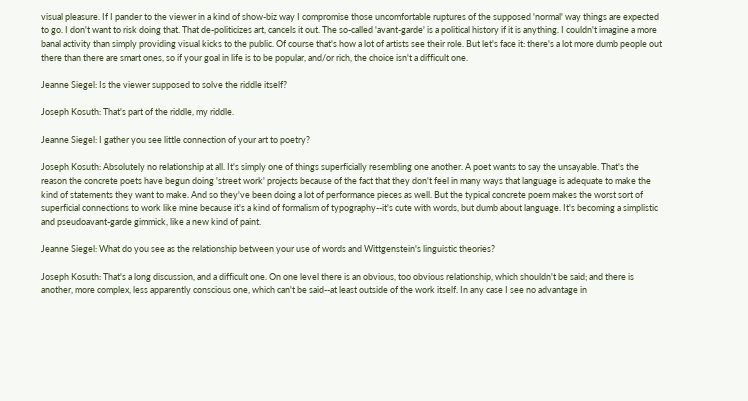visual pleasure. If I pander to the viewer in a kind of show-biz way I compromise those uncomfortable ruptures of the supposed 'normal' way things are expected to go. I don't want to risk doing that. That de-politicizes art, cancels it out. The so-called 'avant-garde' is a political history if it is anything. I couldn't imagine a more banal activity than simply providing visual kicks to the public. Of course that's how a lot of artists see their role. But let's face it: there's a lot more dumb people out there than there are smart ones, so if your goal in life is to be popular, and/or rich, the choice isn't a difficult one.

Jeanne Siegel: Is the viewer supposed to solve the riddle itself?

Joseph Kosuth: That's part of the riddle, my riddle.

Jeanne Siegel: I gather you see little connection of your art to poetry?

Joseph Kosuth: Absolutely no relationship at all. It's simply one of things superficially resembling one another. A poet wants to say the unsayable. That's the reason the concrete poets have begun doing 'street work' projects because of the fact that they don't feel in many ways that language is adequate to make the kind of statements they want to make. And so they've been doing a lot of performance pieces as well. But the typical concrete poem makes the worst sort of superficial connections to work like mine because it's a kind of formalism of typography--it's cute with words, but dumb about language. It's becoming a simplistic and pseudoavant-garde gimmick, like a new kind of paint.

Jeanne Siegel: What do you see as the relationship between your use of words and Wittgenstein's linguistic theories?

Joseph Kosuth: That's a long discussion, and a difficult one. On one level there is an obvious, too obvious relationship, which shouldn't be said; and there is another, more complex, less apparently conscious one, which can't be said--at least outside of the work itself. In any case I see no advantage in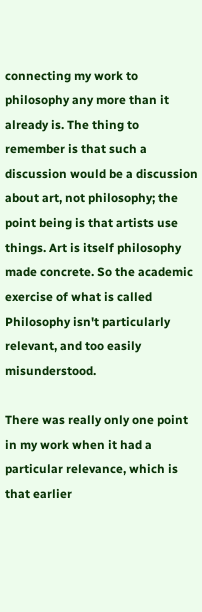connecting my work to philosophy any more than it already is. The thing to remember is that such a discussion would be a discussion about art, not philosophy; the point being is that artists use things. Art is itself philosophy made concrete. So the academic exercise of what is called Philosophy isn't particularly relevant, and too easily misunderstood.

There was really only one point in my work when it had a particular relevance, which is that earlier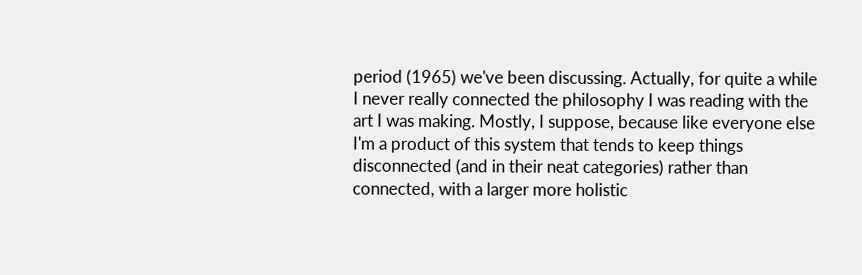period (1965) we've been discussing. Actually, for quite a while I never really connected the philosophy I was reading with the art I was making. Mostly, I suppose, because like everyone else I'm a product of this system that tends to keep things disconnected (and in their neat categories) rather than connected, with a larger more holistic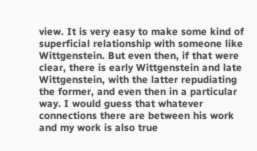view. It is very easy to make some kind of superficial relationship with someone like Wittgenstein. But even then, if that were clear, there is early Wittgenstein and late Wittgenstein, with the latter repudiating the former, and even then in a particular way. I would guess that whatever connections there are between his work and my work is also true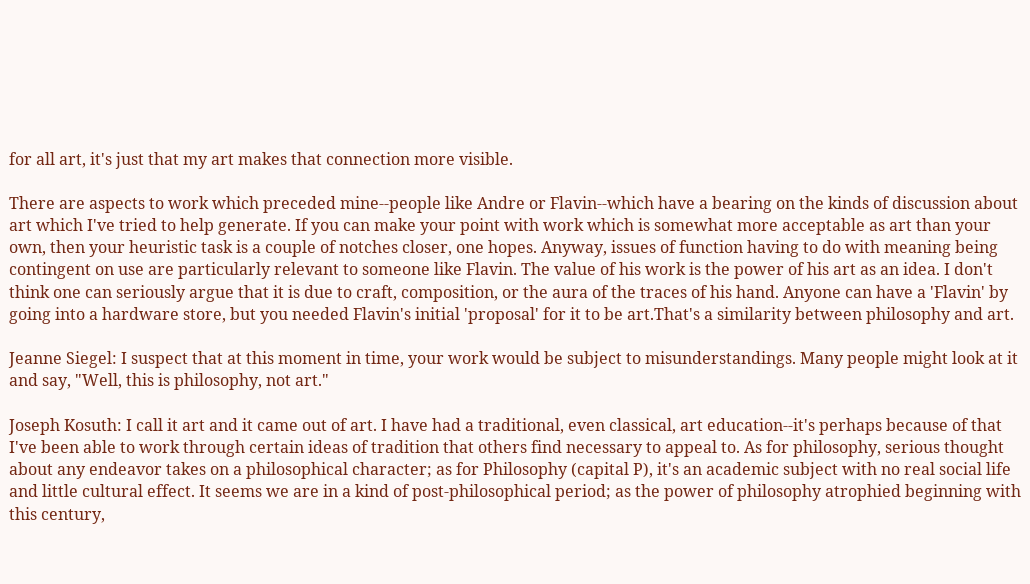for all art, it's just that my art makes that connection more visible.

There are aspects to work which preceded mine--people like Andre or Flavin--which have a bearing on the kinds of discussion about art which I've tried to help generate. If you can make your point with work which is somewhat more acceptable as art than your own, then your heuristic task is a couple of notches closer, one hopes. Anyway, issues of function having to do with meaning being contingent on use are particularly relevant to someone like Flavin. The value of his work is the power of his art as an idea. I don't think one can seriously argue that it is due to craft, composition, or the aura of the traces of his hand. Anyone can have a 'Flavin' by going into a hardware store, but you needed Flavin's initial 'proposal' for it to be art.That's a similarity between philosophy and art.

Jeanne Siegel: I suspect that at this moment in time, your work would be subject to misunderstandings. Many people might look at it and say, "Well, this is philosophy, not art."

Joseph Kosuth: I call it art and it came out of art. I have had a traditional, even classical, art education--it's perhaps because of that I've been able to work through certain ideas of tradition that others find necessary to appeal to. As for philosophy, serious thought about any endeavor takes on a philosophical character; as for Philosophy (capital P), it's an academic subject with no real social life and little cultural effect. It seems we are in a kind of post-philosophical period; as the power of philosophy atrophied beginning with this century,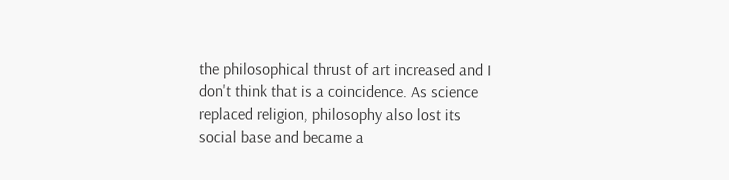the philosophical thrust of art increased and I don't think that is a coincidence. As science replaced religion, philosophy also lost its social base and became a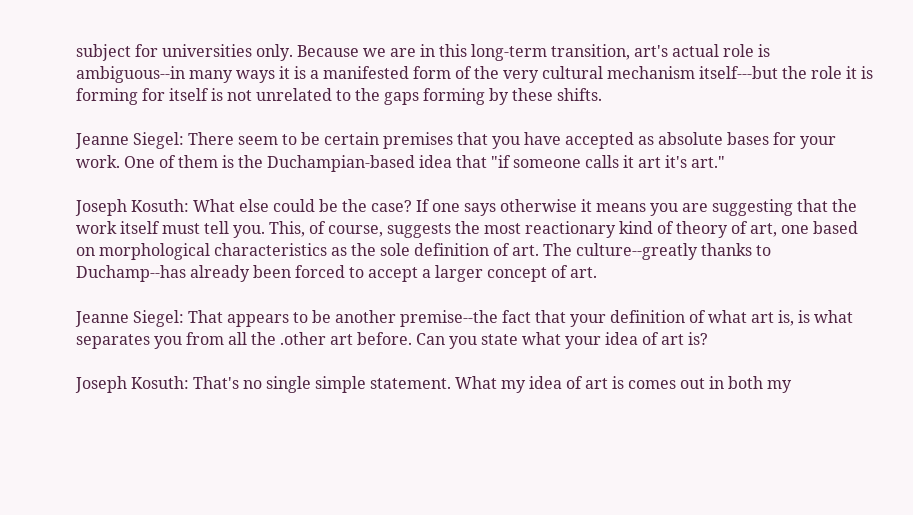subject for universities only. Because we are in this long-term transition, art's actual role is ambiguous--in many ways it is a manifested form of the very cultural mechanism itself---but the role it is forming for itself is not unrelated to the gaps forming by these shifts.

Jeanne Siegel: There seem to be certain premises that you have accepted as absolute bases for your work. One of them is the Duchampian-based idea that "if someone calls it art it's art."

Joseph Kosuth: What else could be the case? If one says otherwise it means you are suggesting that the work itself must tell you. This, of course, suggests the most reactionary kind of theory of art, one based on morphological characteristics as the sole definition of art. The culture--greatly thanks to Duchamp--has already been forced to accept a larger concept of art.

Jeanne Siegel: That appears to be another premise--the fact that your definition of what art is, is what separates you from all the .other art before. Can you state what your idea of art is?

Joseph Kosuth: That's no single simple statement. What my idea of art is comes out in both my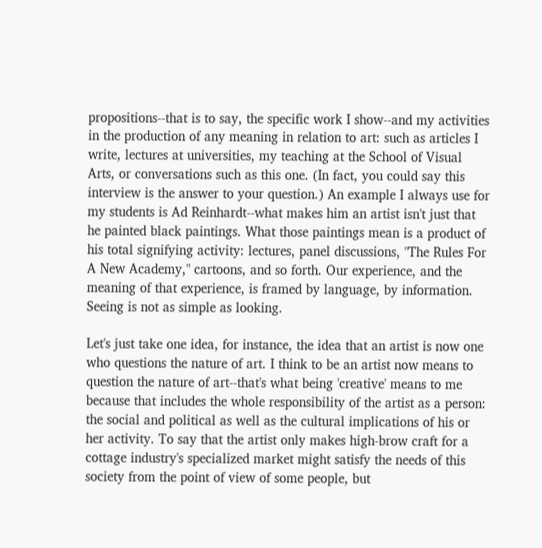propositions--that is to say, the specific work I show--and my activities in the production of any meaning in relation to art: such as articles I write, lectures at universities, my teaching at the School of Visual Arts, or conversations such as this one. (In fact, you could say this interview is the answer to your question.) An example I always use for my students is Ad Reinhardt--what makes him an artist isn't just that he painted black paintings. What those paintings mean is a product of his total signifying activity: lectures, panel discussions, "The Rules For A New Academy," cartoons, and so forth. Our experience, and the meaning of that experience, is framed by language, by information. Seeing is not as simple as looking.

Let's just take one idea, for instance, the idea that an artist is now one who questions the nature of art. I think to be an artist now means to question the nature of art--that's what being 'creative' means to me because that includes the whole responsibility of the artist as a person: the social and political as well as the cultural implications of his or her activity. To say that the artist only makes high-brow craft for a cottage industry's specialized market might satisfy the needs of this society from the point of view of some people, but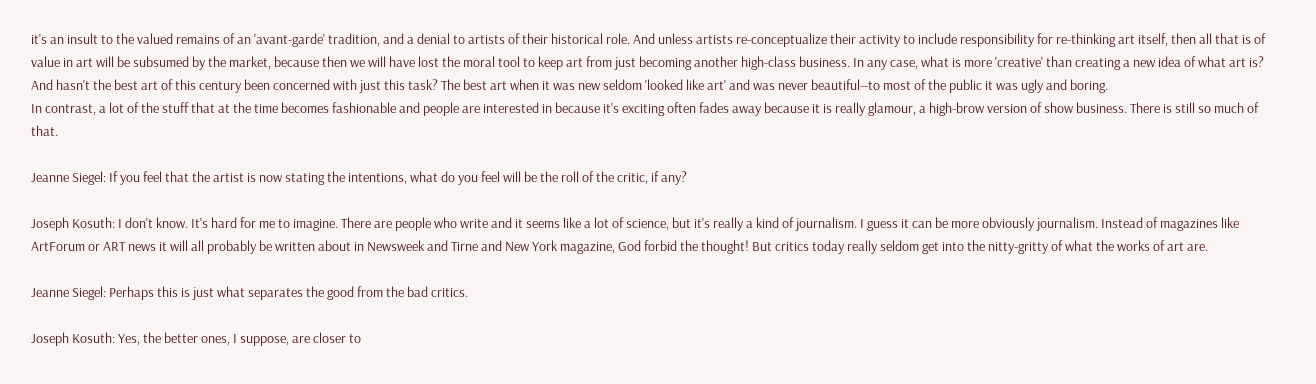it's an insult to the valued remains of an 'avant-garde' tradition, and a denial to artists of their historical role. And unless artists re-conceptualize their activity to include responsibility for re-thinking art itself, then all that is of value in art will be subsumed by the market, because then we will have lost the moral tool to keep art from just becoming another high-class business. In any case, what is more 'creative' than creating a new idea of what art is? And hasn't the best art of this century been concerned with just this task? The best art when it was new seldom 'looked like art' and was never beautiful--to most of the public it was ugly and boring.
In contrast, a lot of the stuff that at the time becomes fashionable and people are interested in because it's exciting often fades away because it is really glamour, a high-brow version of show business. There is still so much of that.

Jeanne Siegel: If you feel that the artist is now stating the intentions, what do you feel will be the roll of the critic, if any?

Joseph Kosuth: I don't know. It's hard for me to imagine. There are people who write and it seems like a lot of science, but it's really a kind of journalism. I guess it can be more obviously journalism. Instead of magazines like ArtForum or ART news it will all probably be written about in Newsweek and Tirne and New York magazine, God forbid the thought! But critics today really seldom get into the nitty-gritty of what the works of art are.

Jeanne Siegel: Perhaps this is just what separates the good from the bad critics.

Joseph Kosuth: Yes, the better ones, I suppose, are closer to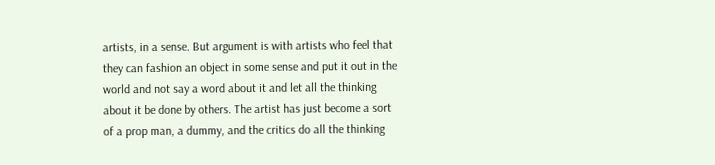artists, in a sense. But argument is with artists who feel that they can fashion an object in some sense and put it out in the world and not say a word about it and let all the thinking about it be done by others. The artist has just become a sort of a prop man, a dummy, and the critics do all the thinking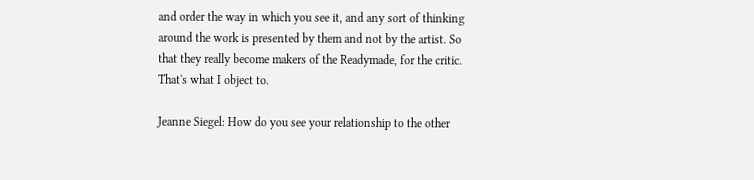and order the way in which you see it, and any sort of thinking around the work is presented by them and not by the artist. So that they really become makers of the Readymade, for the critic. That's what I object to.

Jeanne Siegel: How do you see your relationship to the other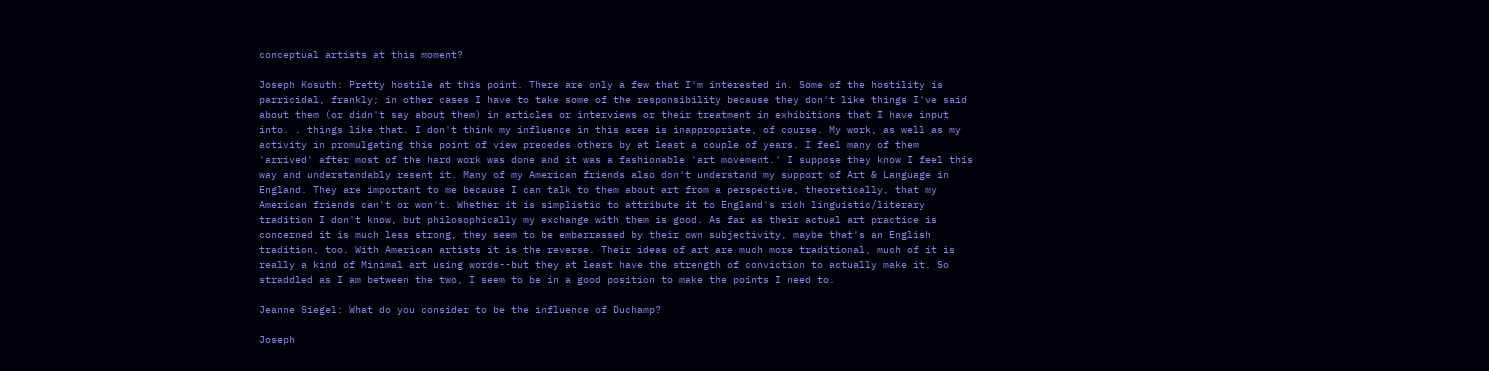conceptual artists at this moment?

Joseph Kosuth: Pretty hostile at this point. There are only a few that I'm interested in. Some of the hostility is parricidal, frankly; in other cases I have to take some of the responsibility because they don't like things I've said about them (or didn't say about them) in articles or interviews or their treatment in exhibitions that I have input into. . things like that. I don't think my influence in this area is inappropriate, of course. My work, as well as my activity in promulgating this point of view precedes others by at least a couple of years. I feel many of them 'arrived' after most of the hard work was done and it was a fashionable 'art movement.' I suppose they know I feel this way and understandably resent it. Many of my American friends also don't understand my support of Art & Language in England. They are important to me because I can talk to them about art from a perspective, theoretically, that my American friends can't or won't. Whether it is simplistic to attribute it to England's rich linguistic/literary tradition I don't know, but philosophically my exchange with them is good. As far as their actual art practice is concerned it is much less strong, they seem to be embarrassed by their own subjectivity, maybe that's an English tradition, too. With American artists it is the reverse. Their ideas of art are much more traditional, much of it is really a kind of Minimal art using words--but they at least have the strength of conviction to actually make it. So straddled as I am between the two, I seem to be in a good position to make the points I need to.

Jeanne Siegel: What do you consider to be the influence of Duchamp?

Joseph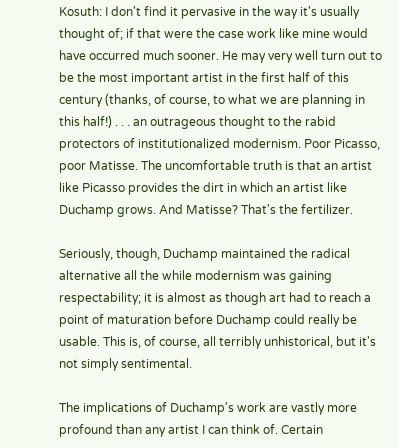Kosuth: I don't find it pervasive in the way it's usually thought of; if that were the case work like mine would have occurred much sooner. He may very well turn out to be the most important artist in the first half of this century (thanks, of course, to what we are planning in this half!) . . . an outrageous thought to the rabid protectors of institutionalized modernism. Poor Picasso, poor Matisse. The uncomfortable truth is that an artist like Picasso provides the dirt in which an artist like Duchamp grows. And Matisse? That's the fertilizer.

Seriously, though, Duchamp maintained the radical alternative all the while modernism was gaining respectability; it is almost as though art had to reach a point of maturation before Duchamp could really be usable. This is, of course, all terribly unhistorical, but it's not simply sentimental.

The implications of Duchamp's work are vastly more profound than any artist I can think of. Certain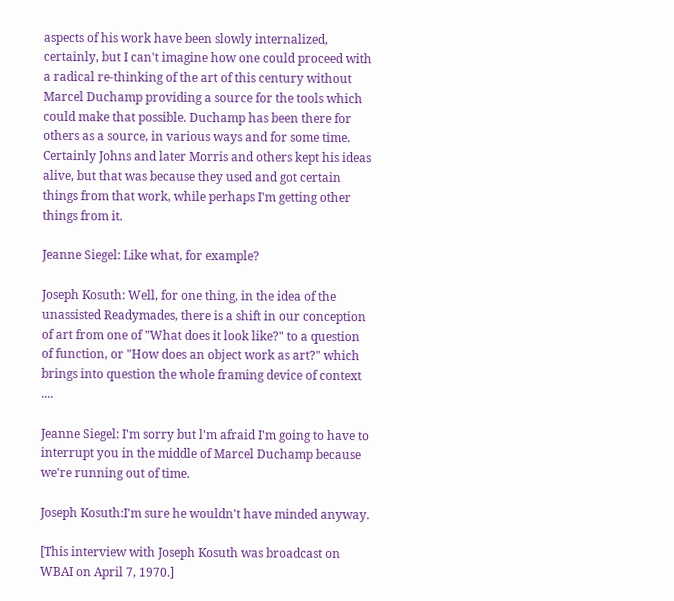aspects of his work have been slowly internalized, certainly, but I can't imagine how one could proceed with a radical re-thinking of the art of this century without Marcel Duchamp providing a source for the tools which could make that possible. Duchamp has been there for others as a source, in various ways and for some time. Certainly Johns and later Morris and others kept his ideas alive, but that was because they used and got certain things from that work, while perhaps I'm getting other things from it.

Jeanne Siegel: Like what, for example?

Joseph Kosuth: Well, for one thing, in the idea of the unassisted Readymades, there is a shift in our conception of art from one of "What does it look like?" to a question of function, or "How does an object work as art?" which brings into question the whole framing device of context ....

Jeanne Siegel: I'm sorry but l'm afraid I'm going to have to interrupt you in the middle of Marcel Duchamp because we're running out of time.

Joseph Kosuth:I'm sure he wouldn't have minded anyway.

[This interview with Joseph Kosuth was broadcast on WBAI on April 7, 1970.]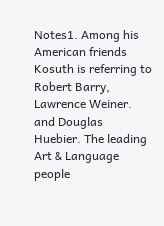Notes1. Among his American friends Kosuth is referring to Robert Barry, Lawrence Weiner. and Douglas Huebier. The leading Art & Language people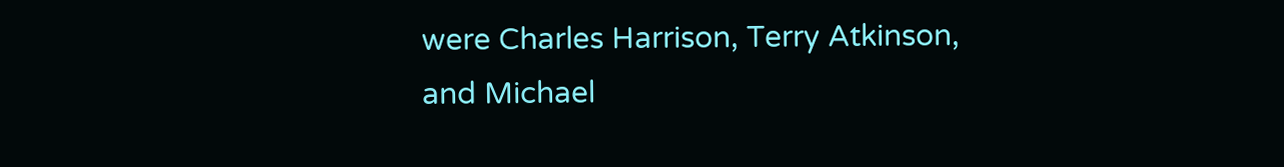were Charles Harrison, Terry Atkinson, and Michael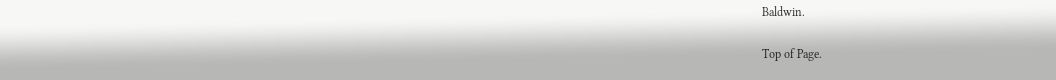Baldwin.

Top of Page.